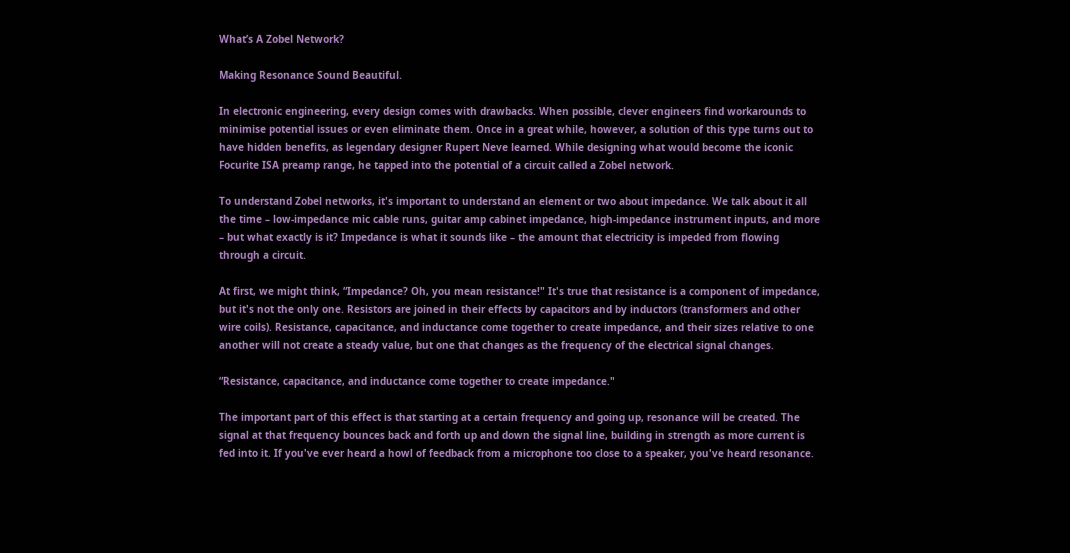What’s A Zobel Network?

Making Resonance Sound Beautiful.

In electronic engineering, every design comes with drawbacks. When possible, clever engineers find workarounds to minimise potential issues or even eliminate them. Once in a great while, however, a solution of this type turns out to have hidden benefits, as legendary designer Rupert Neve learned. While designing what would become the iconic Focurite ISA preamp range, he tapped into the potential of a circuit called a Zobel network.

To understand Zobel networks, it's important to understand an element or two about impedance. We talk about it all the time – low-impedance mic cable runs, guitar amp cabinet impedance, high-impedance instrument inputs, and more – but what exactly is it? Impedance is what it sounds like – the amount that electricity is impeded from flowing through a circuit.

At first, we might think, “Impedance? Oh, you mean resistance!" It's true that resistance is a component of impedance, but it's not the only one. Resistors are joined in their effects by capacitors and by inductors (transformers and other wire coils). Resistance, capacitance, and inductance come together to create impedance, and their sizes relative to one another will not create a steady value, but one that changes as the frequency of the electrical signal changes.

“Resistance, capacitance, and inductance come together to create impedance."

The important part of this effect is that starting at a certain frequency and going up, resonance will be created. The signal at that frequency bounces back and forth up and down the signal line, building in strength as more current is fed into it. If you've ever heard a howl of feedback from a microphone too close to a speaker, you've heard resonance.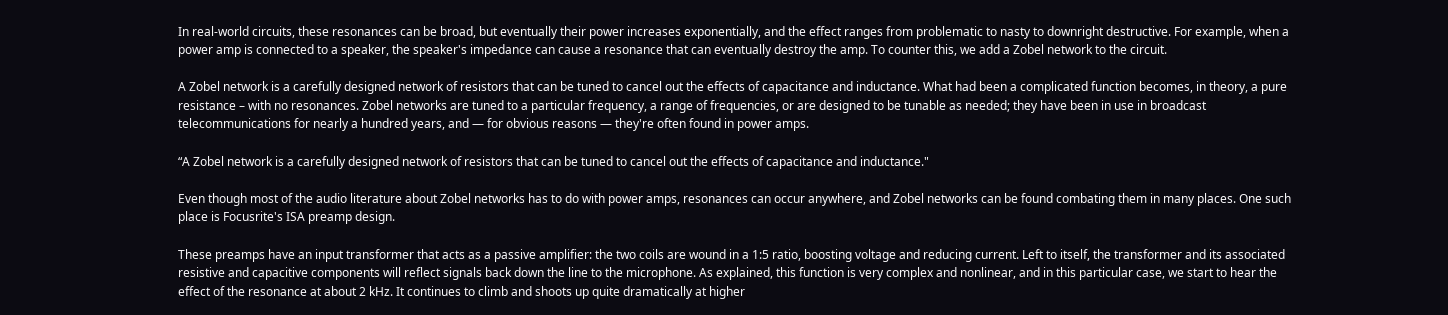In real-world circuits, these resonances can be broad, but eventually their power increases exponentially, and the effect ranges from problematic to nasty to downright destructive. For example, when a power amp is connected to a speaker, the speaker's impedance can cause a resonance that can eventually destroy the amp. To counter this, we add a Zobel network to the circuit.

A Zobel network is a carefully designed network of resistors that can be tuned to cancel out the effects of capacitance and inductance. What had been a complicated function becomes, in theory, a pure resistance – with no resonances. Zobel networks are tuned to a particular frequency, a range of frequencies, or are designed to be tunable as needed; they have been in use in broadcast telecommunications for nearly a hundred years, and — for obvious reasons — they're often found in power amps.

“A Zobel network is a carefully designed network of resistors that can be tuned to cancel out the effects of capacitance and inductance."

Even though most of the audio literature about Zobel networks has to do with power amps, resonances can occur anywhere, and Zobel networks can be found combating them in many places. One such place is Focusrite's ISA preamp design.

These preamps have an input transformer that acts as a passive amplifier: the two coils are wound in a 1:5 ratio, boosting voltage and reducing current. Left to itself, the transformer and its associated resistive and capacitive components will reflect signals back down the line to the microphone. As explained, this function is very complex and nonlinear, and in this particular case, we start to hear the effect of the resonance at about 2 kHz. It continues to climb and shoots up quite dramatically at higher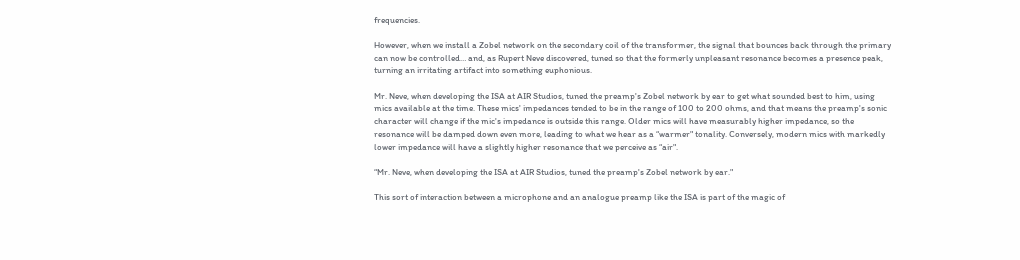frequencies.

However, when we install a Zobel network on the secondary coil of the transformer, the signal that bounces back through the primary can now be controlled… and, as Rupert Neve discovered, tuned so that the formerly unpleasant resonance becomes a presence peak, turning an irritating artifact into something euphonious.

Mr. Neve, when developing the ISA at AIR Studios, tuned the preamp's Zobel network by ear to get what sounded best to him, using mics available at the time. These mics' impedances tended to be in the range of 100 to 200 ohms, and that means the preamp's sonic character will change if the mic's impedance is outside this range. Older mics will have measurably higher impedance, so the resonance will be damped down even more, leading to what we hear as a “warmer" tonality. Conversely, modern mics with markedly lower impedance will have a slightly higher resonance that we perceive as “air".

“Mr. Neve, when developing the ISA at AIR Studios, tuned the preamp's Zobel network by ear."

This sort of interaction between a microphone and an analogue preamp like the ISA is part of the magic of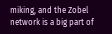miking, and the Zobel network is a big part of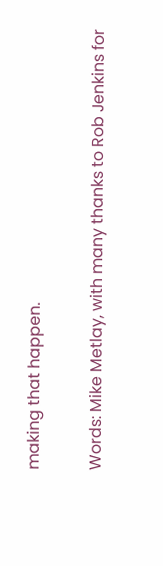making that happen.

Words: Mike Metlay, with many thanks to Rob Jenkins for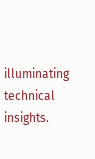illuminating technical insights.